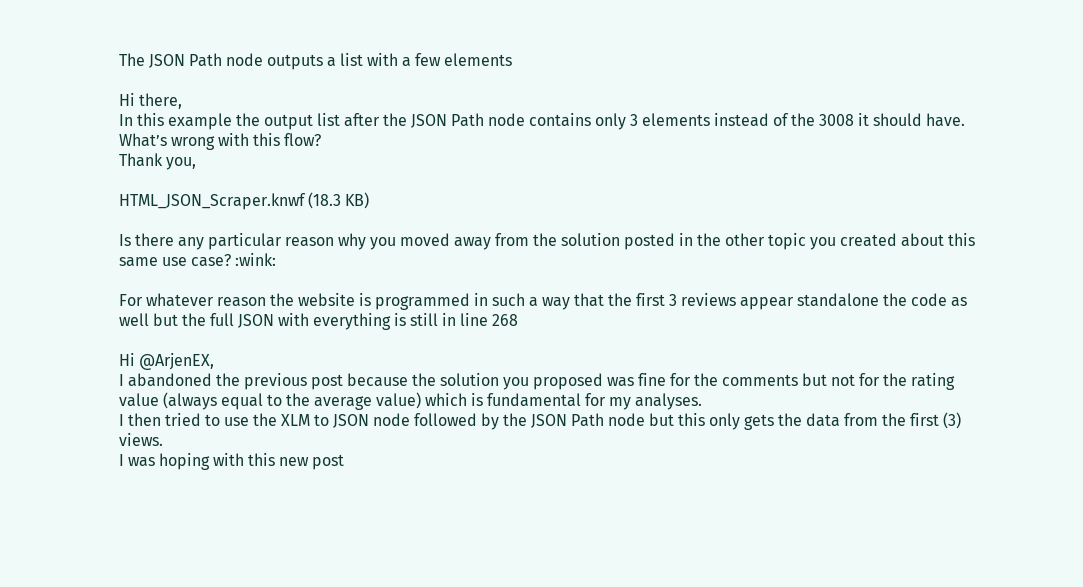The JSON Path node outputs a list with a few elements

Hi there,
In this example the output list after the JSON Path node contains only 3 elements instead of the 3008 it should have. What’s wrong with this flow?
Thank you,

HTML_JSON_Scraper.knwf (18.3 KB)

Is there any particular reason why you moved away from the solution posted in the other topic you created about this same use case? :wink:

For whatever reason the website is programmed in such a way that the first 3 reviews appear standalone the code as well but the full JSON with everything is still in line 268

Hi @ArjenEX,
I abandoned the previous post because the solution you proposed was fine for the comments but not for the rating value (always equal to the average value) which is fundamental for my analyses.
I then tried to use the XLM to JSON node followed by the JSON Path node but this only gets the data from the first (3) views.
I was hoping with this new post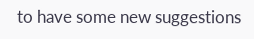to have some new suggestions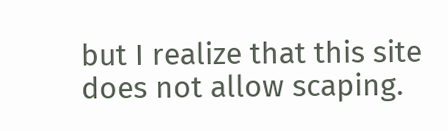but I realize that this site does not allow scaping.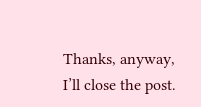Thanks, anyway, I’ll close the post.